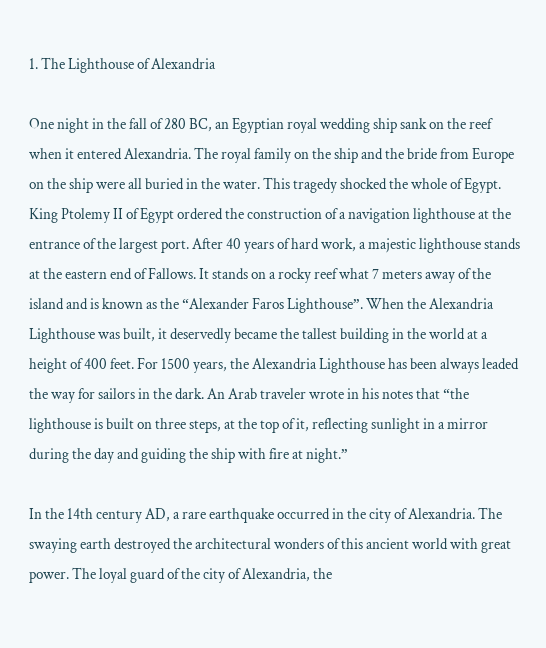1. The Lighthouse of Alexandria

One night in the fall of 280 BC, an Egyptian royal wedding ship sank on the reef when it entered Alexandria. The royal family on the ship and the bride from Europe on the ship were all buried in the water. This tragedy shocked the whole of Egypt. King Ptolemy II of Egypt ordered the construction of a navigation lighthouse at the entrance of the largest port. After 40 years of hard work, a majestic lighthouse stands at the eastern end of Fallows. It stands on a rocky reef what 7 meters away of the island and is known as the “Alexander Faros Lighthouse”. When the Alexandria Lighthouse was built, it deservedly became the tallest building in the world at a height of 400 feet. For 1500 years, the Alexandria Lighthouse has been always leaded the way for sailors in the dark. An Arab traveler wrote in his notes that “the lighthouse is built on three steps, at the top of it, reflecting sunlight in a mirror during the day and guiding the ship with fire at night.”

In the 14th century AD, a rare earthquake occurred in the city of Alexandria. The swaying earth destroyed the architectural wonders of this ancient world with great power. The loyal guard of the city of Alexandria, the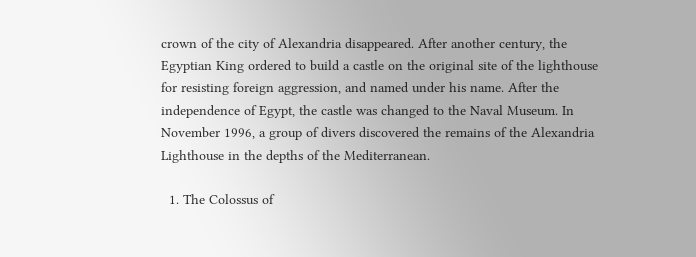crown of the city of Alexandria disappeared. After another century, the Egyptian King ordered to build a castle on the original site of the lighthouse for resisting foreign aggression, and named under his name. After the independence of Egypt, the castle was changed to the Naval Museum. In November 1996, a group of divers discovered the remains of the Alexandria Lighthouse in the depths of the Mediterranean.

  1. The Colossus of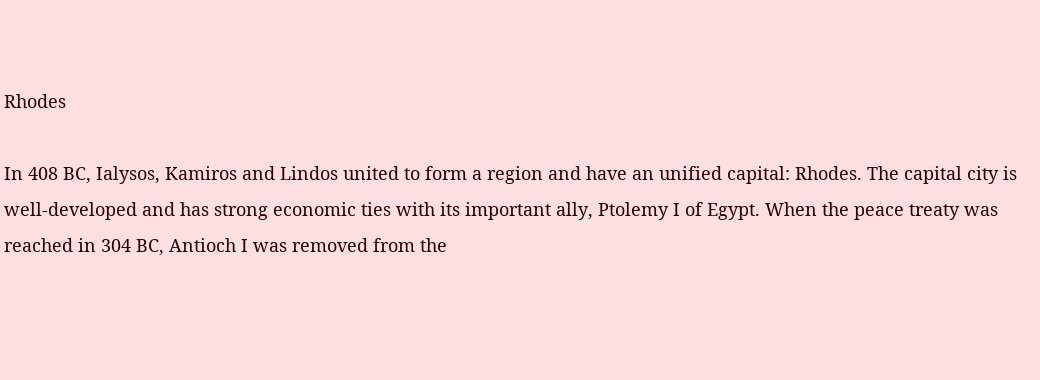Rhodes

In 408 BC, Ialysos, Kamiros and Lindos united to form a region and have an unified capital: Rhodes. The capital city is well-developed and has strong economic ties with its important ally, Ptolemy I of Egypt. When the peace treaty was reached in 304 BC, Antioch I was removed from the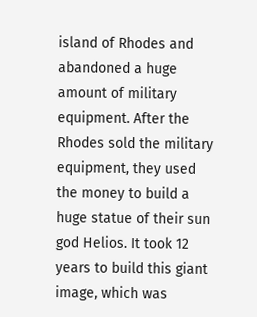island of Rhodes and abandoned a huge amount of military equipment. After the Rhodes sold the military equipment, they used the money to build a huge statue of their sun god Helios. It took 12 years to build this giant image, which was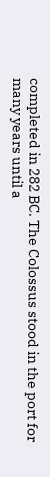completed in 282 BC. The Colossus stood in the port for many years until a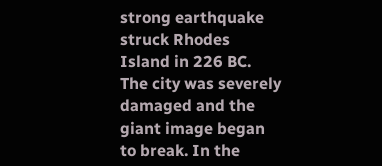strong earthquake struck Rhodes Island in 226 BC. The city was severely damaged and the giant image began to break. In the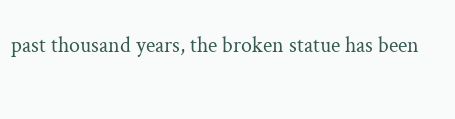past thousand years, the broken statue has been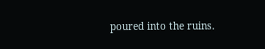poured into the ruins.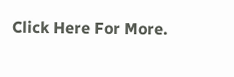Click Here For More.